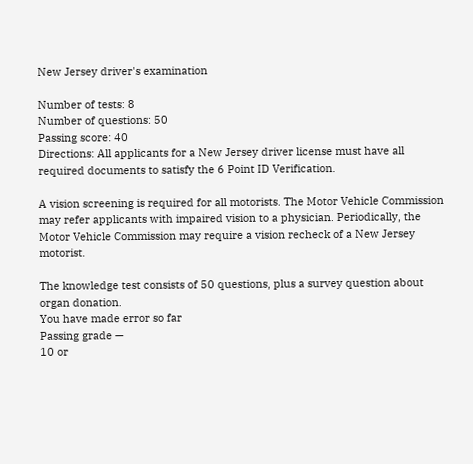New Jersey driver's examination

Number of tests: 8
Number of questions: 50
Passing score: 40
Directions: All applicants for a New Jersey driver license must have all required documents to satisfy the 6 Point ID Verification.

A vision screening is required for all motorists. The Motor Vehicle Commission may refer applicants with impaired vision to a physician. Periodically, the Motor Vehicle Commission may require a vision recheck of a New Jersey motorist.

The knowledge test consists of 50 questions, plus a survey question about organ donation.
You have made error so far
Passing grade —
10 or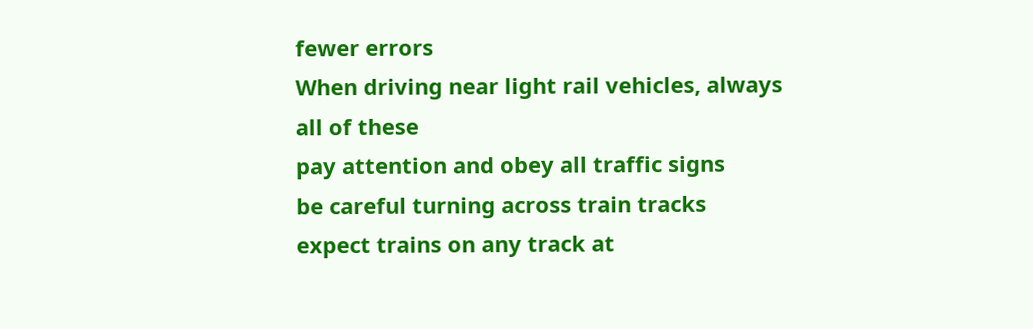fewer errors
When driving near light rail vehicles, always
all of these
pay attention and obey all traffic signs
be careful turning across train tracks
expect trains on any track at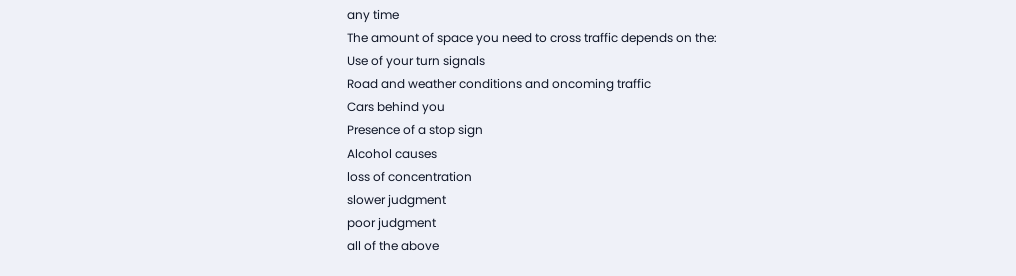any time
The amount of space you need to cross traffic depends on the:
Use of your turn signals
Road and weather conditions and oncoming traffic
Cars behind you
Presence of a stop sign
Alcohol causes
loss of concentration
slower judgment
poor judgment
all of the above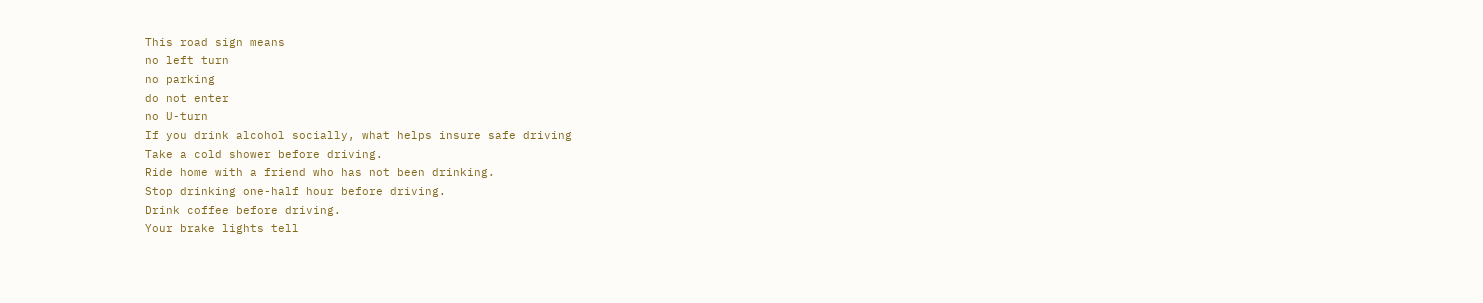This road sign means
no left turn
no parking
do not enter
no U-turn
If you drink alcohol socially, what helps insure safe driving
Take a cold shower before driving.
Ride home with a friend who has not been drinking.
Stop drinking one-half hour before driving.
Drink coffee before driving.
Your brake lights tell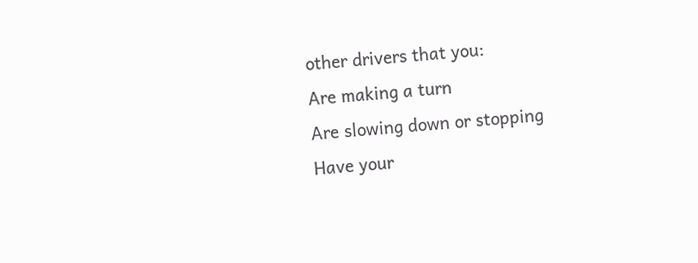other drivers that you:
Are making a turn
Are slowing down or stopping
Have your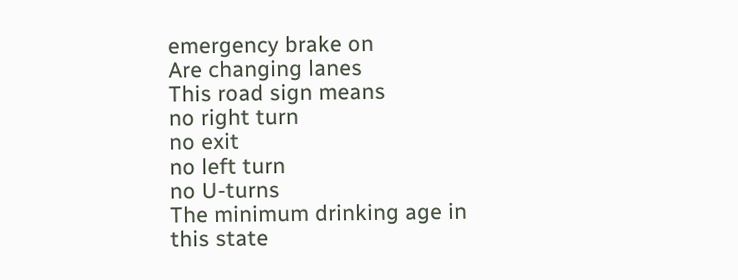emergency brake on
Are changing lanes
This road sign means
no right turn
no exit
no left turn
no U-turns
The minimum drinking age in this state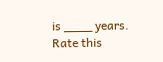is ____ years.
Rate this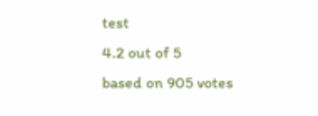test
4.2 out of 5
based on 905 votes